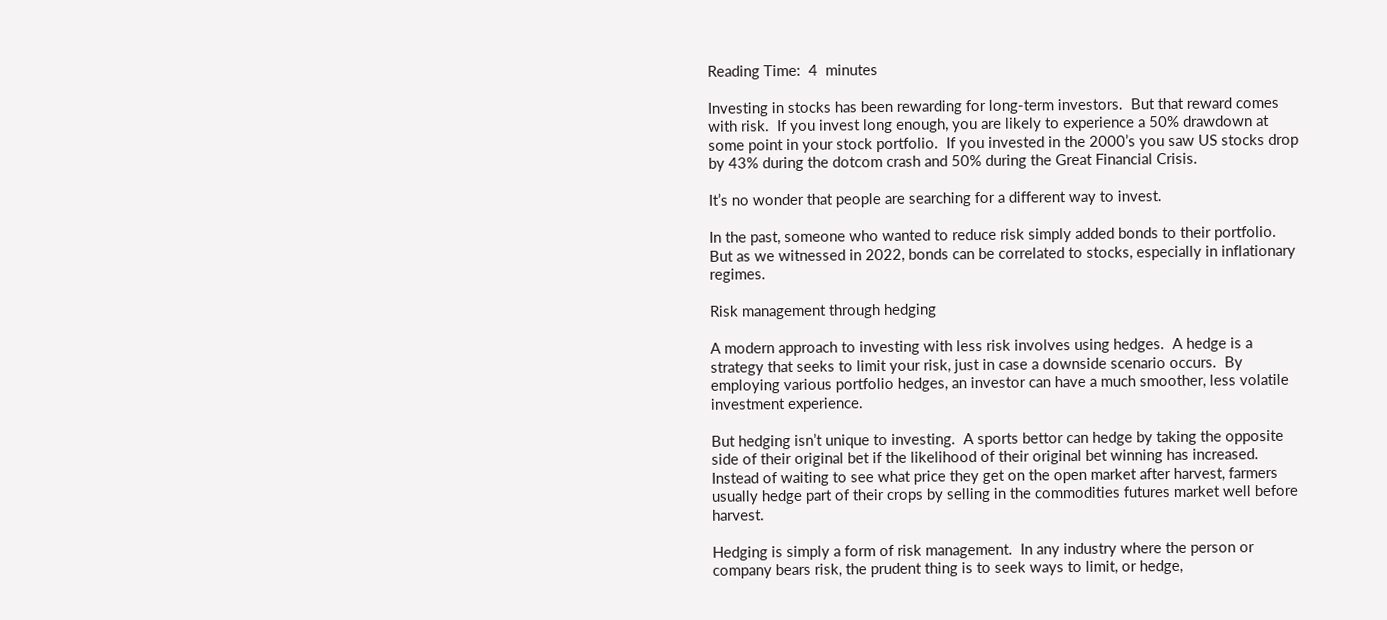Reading Time:  4  minutes

Investing in stocks has been rewarding for long-term investors.  But that reward comes with risk.  If you invest long enough, you are likely to experience a 50% drawdown at some point in your stock portfolio.  If you invested in the 2000’s you saw US stocks drop by 43% during the dotcom crash and 50% during the Great Financial Crisis.

It’s no wonder that people are searching for a different way to invest.

In the past, someone who wanted to reduce risk simply added bonds to their portfolio.  But as we witnessed in 2022, bonds can be correlated to stocks, especially in inflationary regimes.

Risk management through hedging

A modern approach to investing with less risk involves using hedges.  A hedge is a strategy that seeks to limit your risk, just in case a downside scenario occurs.  By employing various portfolio hedges, an investor can have a much smoother, less volatile investment experience.

But hedging isn’t unique to investing.  A sports bettor can hedge by taking the opposite side of their original bet if the likelihood of their original bet winning has increased.  Instead of waiting to see what price they get on the open market after harvest, farmers usually hedge part of their crops by selling in the commodities futures market well before harvest.

Hedging is simply a form of risk management.  In any industry where the person or company bears risk, the prudent thing is to seek ways to limit, or hedge,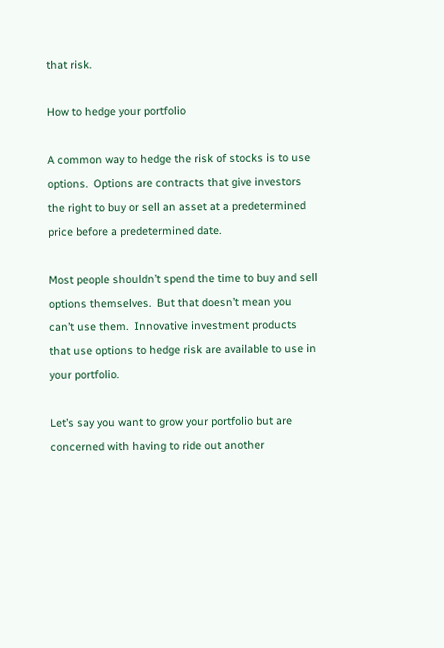that risk.

How to hedge your portfolio

A common way to hedge the risk of stocks is to use options.  Options are contracts that give investors the right to buy or sell an asset at a predetermined price before a predetermined date.

Most people shouldn’t spend the time to buy and sell options themselves.  But that doesn’t mean you can’t use them.  Innovative investment products that use options to hedge risk are available to use in your portfolio.

Let’s say you want to grow your portfolio but are concerned with having to ride out another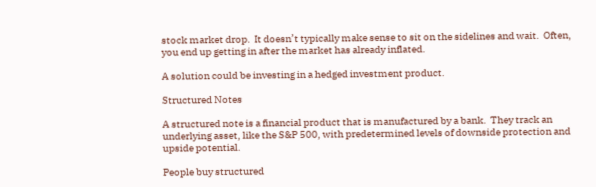stock market drop.  It doesn’t typically make sense to sit on the sidelines and wait.  Often, you end up getting in after the market has already inflated.

A solution could be investing in a hedged investment product.

Structured Notes

A structured note is a financial product that is manufactured by a bank.  They track an underlying asset, like the S&P 500, with predetermined levels of downside protection and upside potential.

People buy structured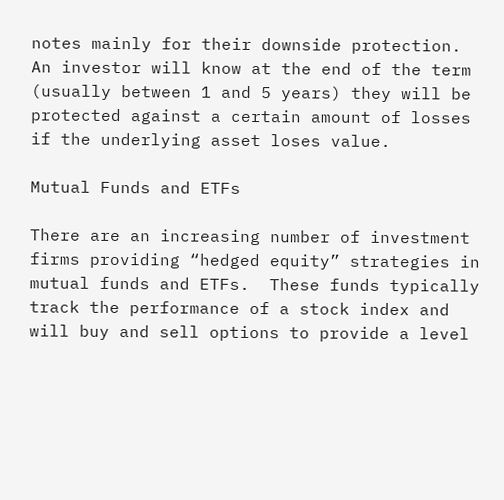notes mainly for their downside protection.  An investor will know at the end of the term (usually between 1 and 5 years) they will be protected against a certain amount of losses if the underlying asset loses value.

Mutual Funds and ETFs

There are an increasing number of investment firms providing “hedged equity” strategies in mutual funds and ETFs.  These funds typically track the performance of a stock index and will buy and sell options to provide a level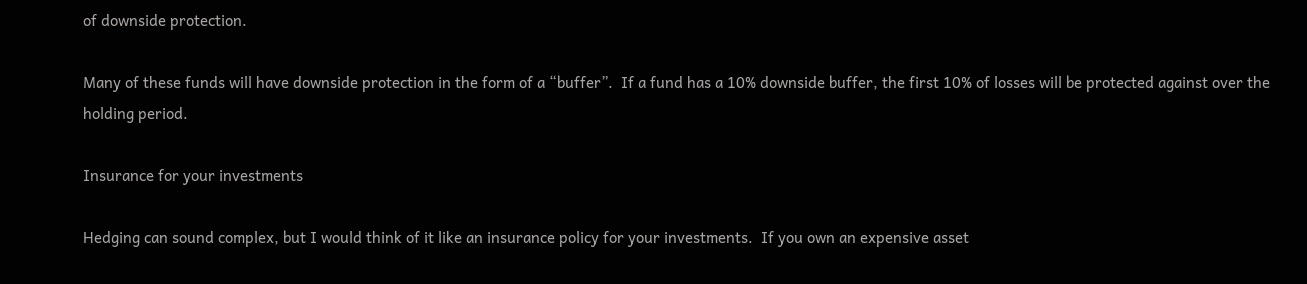of downside protection.

Many of these funds will have downside protection in the form of a “buffer”.  If a fund has a 10% downside buffer, the first 10% of losses will be protected against over the holding period.

Insurance for your investments

Hedging can sound complex, but I would think of it like an insurance policy for your investments.  If you own an expensive asset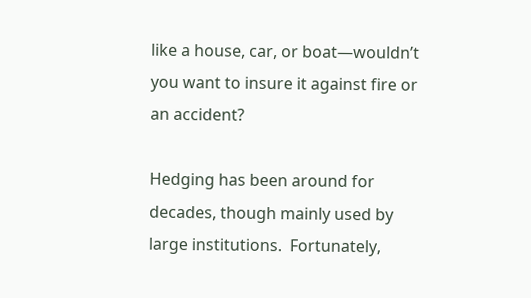like a house, car, or boat—wouldn’t you want to insure it against fire or an accident?

Hedging has been around for decades, though mainly used by large institutions.  Fortunately,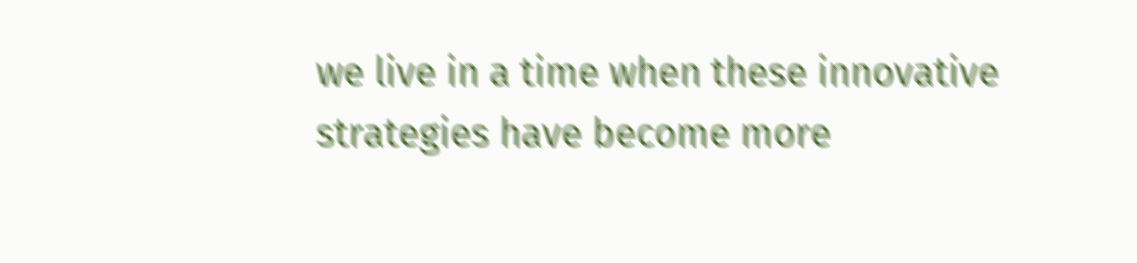we live in a time when these innovative strategies have become more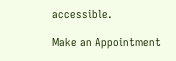accessible.

Make an Appointment